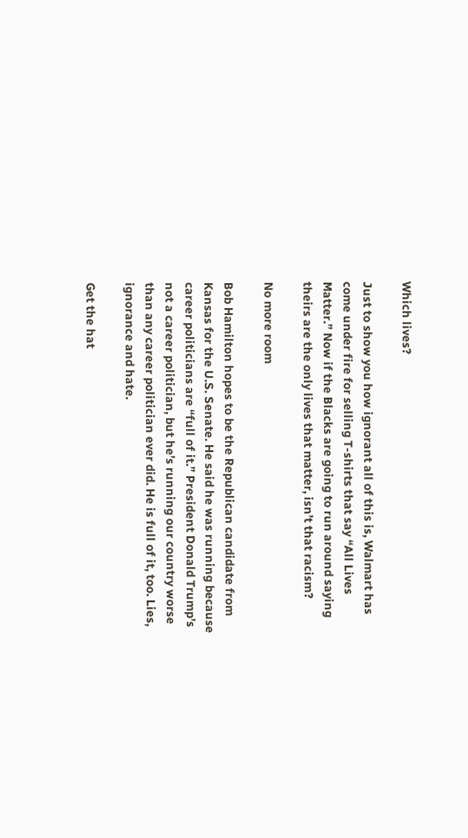Which lives?

Just to show you how ignorant all of this is, Walmart has come under fire for selling T-shirts that say “All Lives Matter.” Now if the Blacks are going to run around saying theirs are the only lives that matter, isn’t that racism?

No more room

Bob Hamilton hopes to be the Republican candidate from Kansas for the U.S. Senate. He said he was running because career politicians are “full of it.” President Donald Trump’s not a career politician, but he’s running our country worse than any career politician ever did. He is full of it, too. Lies, ignorance and hate.

Get the hat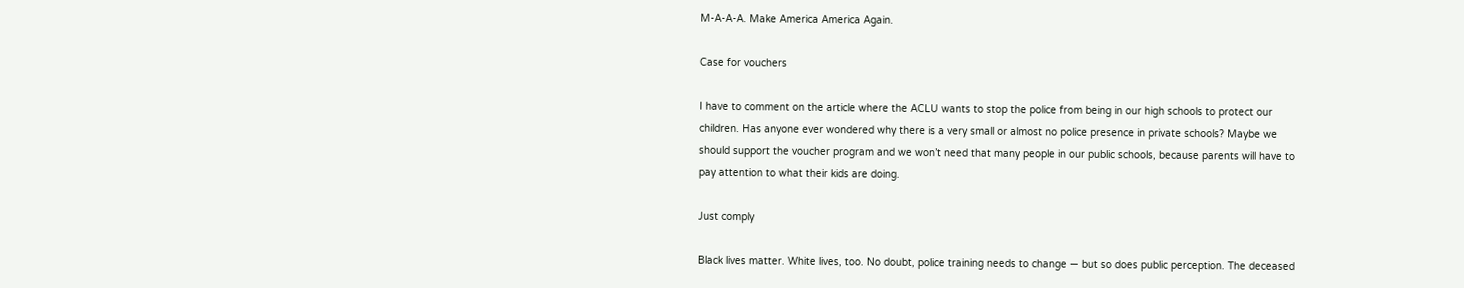M-A-A-A. Make America America Again.

Case for vouchers

I have to comment on the article where the ACLU wants to stop the police from being in our high schools to protect our children. Has anyone ever wondered why there is a very small or almost no police presence in private schools? Maybe we should support the voucher program and we won’t need that many people in our public schools, because parents will have to pay attention to what their kids are doing.

Just comply

Black lives matter. White lives, too. No doubt, police training needs to change — but so does public perception. The deceased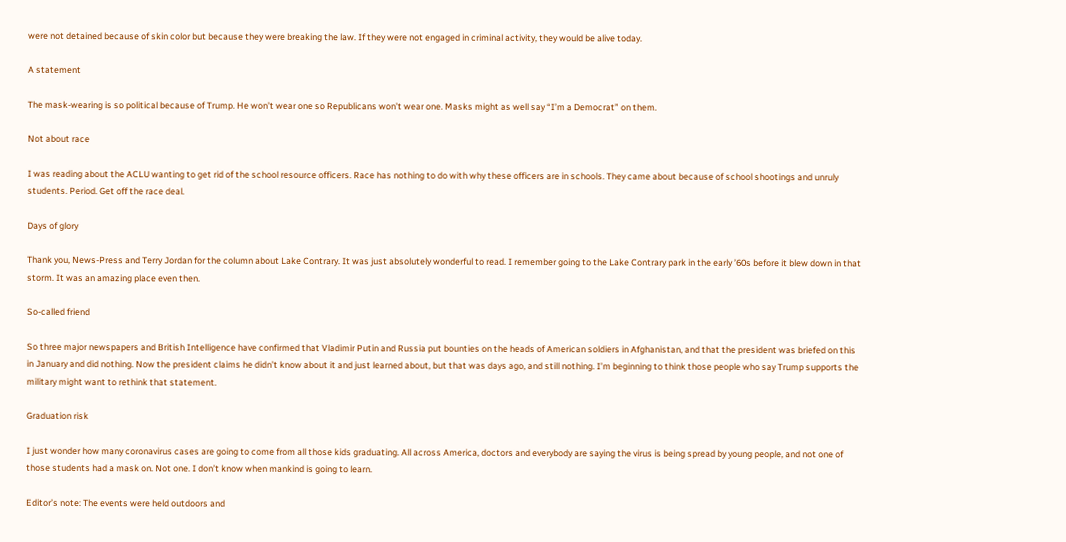were not detained because of skin color but because they were breaking the law. If they were not engaged in criminal activity, they would be alive today.

A statement

The mask-wearing is so political because of Trump. He won’t wear one so Republicans won’t wear one. Masks might as well say “I’m a Democrat” on them.

Not about race

I was reading about the ACLU wanting to get rid of the school resource officers. Race has nothing to do with why these officers are in schools. They came about because of school shootings and unruly students. Period. Get off the race deal.

Days of glory

Thank you, News-Press and Terry Jordan for the column about Lake Contrary. It was just absolutely wonderful to read. I remember going to the Lake Contrary park in the early ’60s before it blew down in that storm. It was an amazing place even then.

So-called friend

So three major newspapers and British Intelligence have confirmed that Vladimir Putin and Russia put bounties on the heads of American soldiers in Afghanistan, and that the president was briefed on this in January and did nothing. Now the president claims he didn’t know about it and just learned about, but that was days ago, and still nothing. I’m beginning to think those people who say Trump supports the military might want to rethink that statement.

Graduation risk

I just wonder how many coronavirus cases are going to come from all those kids graduating. All across America, doctors and everybody are saying the virus is being spread by young people, and not one of those students had a mask on. Not one. I don’t know when mankind is going to learn.

Editor’s note: The events were held outdoors and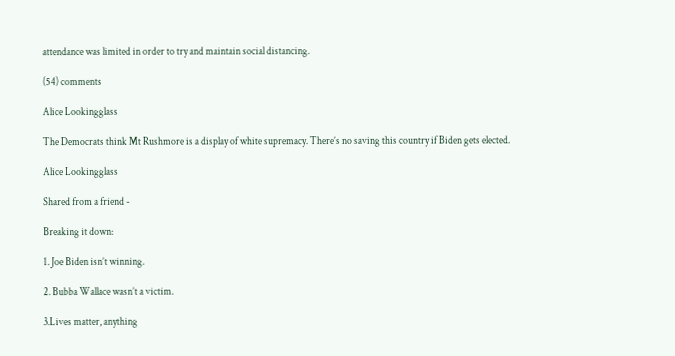attendance was limited in order to try and maintain social distancing.

(54) comments

Alice Lookingglass

The Democrats think Mt Rushmore is a display of white supremacy. There’s no saving this country if Biden gets elected.

Alice Lookingglass

Shared from a friend -

Breaking it down:

1. Joe Biden isn’t winning.

2. Bubba Wallace wasn’t a victim.

3.Lives matter, anything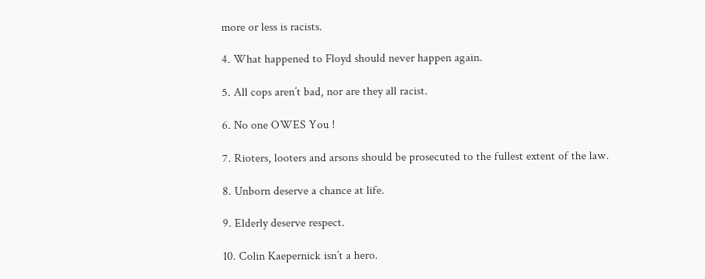more or less is racists.

4. What happened to Floyd should never happen again.

5. All cops aren’t bad, nor are they all racist.

6. No one OWES You !

7. Rioters, looters and arsons should be prosecuted to the fullest extent of the law.

8. Unborn deserve a chance at life.

9. Elderly deserve respect.

10. Colin Kaepernick isn’t a hero.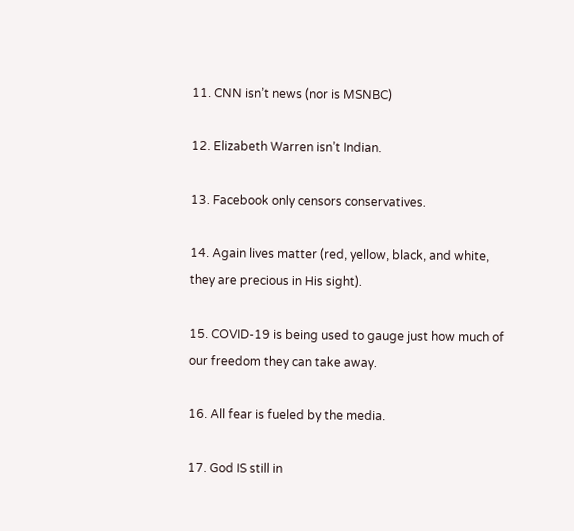11. CNN isn’t news (nor is MSNBC)

12. Elizabeth Warren isn’t Indian.

13. Facebook only censors conservatives.

14. Again lives matter (red, yellow, black, and white, they are precious in His sight).

15. COVID-19 is being used to gauge just how much of our freedom they can take away.

16. All fear is fueled by the media.

17. God IS still in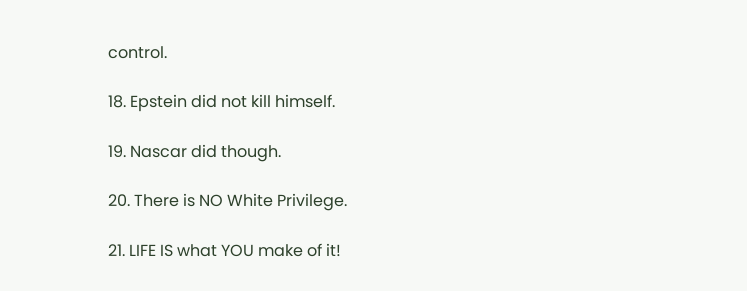control.

18. Epstein did not kill himself.

19. Nascar did though.

20. There is NO White Privilege.

21. LIFE IS what YOU make of it!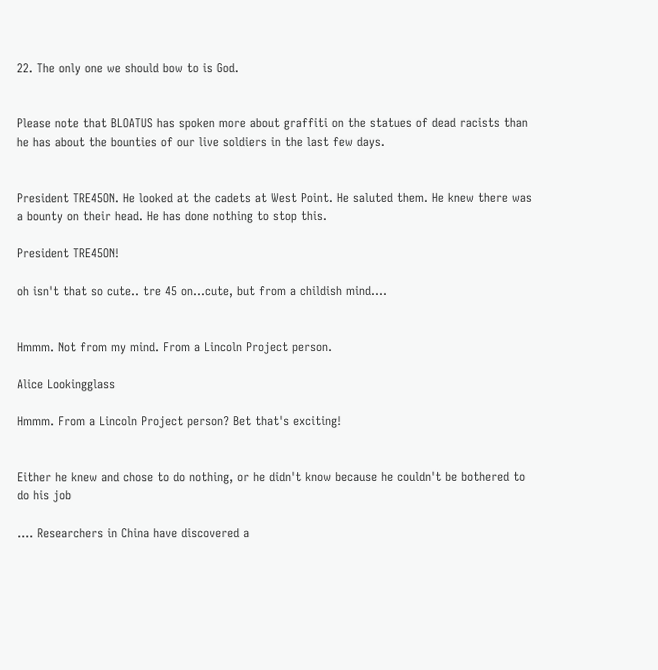22. The only one we should bow to is God.


Please note that BLOATUS has spoken more about graffiti on the statues of dead racists than he has about the bounties of our live soldiers in the last few days.


President TRE45ON. He looked at the cadets at West Point. He saluted them. He knew there was a bounty on their head. He has done nothing to stop this.

President TRE45ON!

oh isn't that so cute.. tre 45 on...cute, but from a childish mind....


Hmmm. Not from my mind. From a Lincoln Project person.

Alice Lookingglass

Hmmm. From a Lincoln Project person? Bet that's exciting!


Either he knew and chose to do nothing, or he didn't know because he couldn't be bothered to do his job

.... Researchers in China have discovered a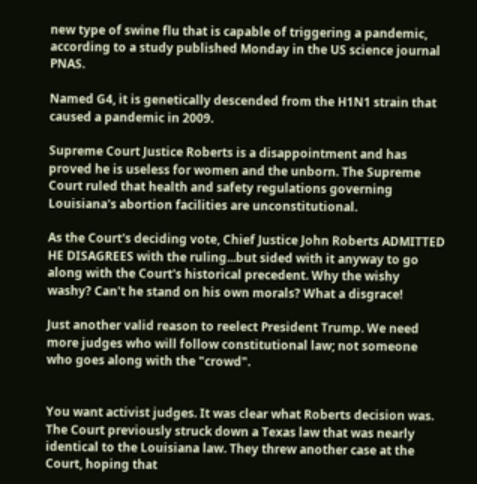new type of swine flu that is capable of triggering a pandemic, according to a study published Monday in the US science journal PNAS.

Named G4, it is genetically descended from the H1N1 strain that caused a pandemic in 2009.

Supreme Court Justice Roberts is a disappointment and has proved he is useless for women and the unborn. The Supreme Court ruled that health and safety regulations governing Louisiana's abortion facilities are unconstitutional.

As the Court's deciding vote, Chief Justice John Roberts ADMITTED HE DISAGREES with the ruling...but sided with it anyway to go along with the Court's historical precedent. Why the wishy washy? Can't he stand on his own morals? What a disgrace!

Just another valid reason to reelect President Trump. We need more judges who will follow constitutional law; not someone who goes along with the "crowd".


You want activist judges. It was clear what Roberts decision was. The Court previously struck down a Texas law that was nearly identical to the Louisiana law. They threw another case at the Court, hoping that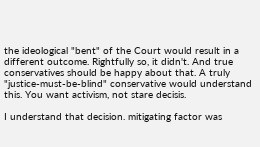the ideological "bent" of the Court would result in a different outcome. Rightfully so, it didn't. And true conservatives should be happy about that. A truly "justice-must-be-blind" conservative would understand this. You want activism, not stare decisis.

I understand that decision. mitigating factor was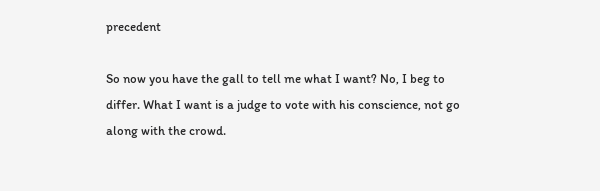precedent

So now you have the gall to tell me what I want? No, I beg to differ. What I want is a judge to vote with his conscience, not go along with the crowd.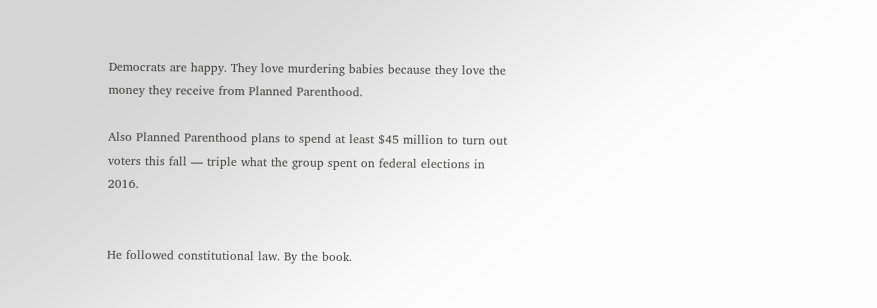Democrats are happy. They love murdering babies because they love the money they receive from Planned Parenthood.

Also Planned Parenthood plans to spend at least $45 million to turn out voters this fall — triple what the group spent on federal elections in 2016.


He followed constitutional law. By the book.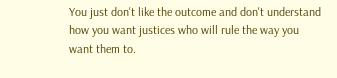You just don't like the outcome and don't understand how you want justices who will rule the way you want them to.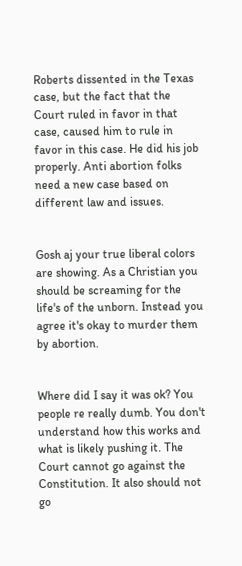Roberts dissented in the Texas case, but the fact that the Court ruled in favor in that case, caused him to rule in favor in this case. He did his job properly. Anti abortion folks need a new case based on different law and issues.


Gosh aj your true liberal colors are showing. As a Christian you should be screaming for the life's of the unborn. Instead you agree it's okay to murder them by abortion.


Where did I say it was ok? You people re really dumb. You don't understand how this works and what is likely pushing it. The Court cannot go against the Constitution. It also should not go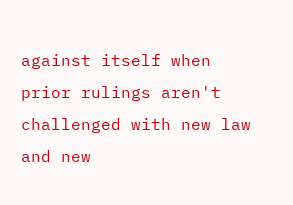against itself when prior rulings aren't challenged with new law and new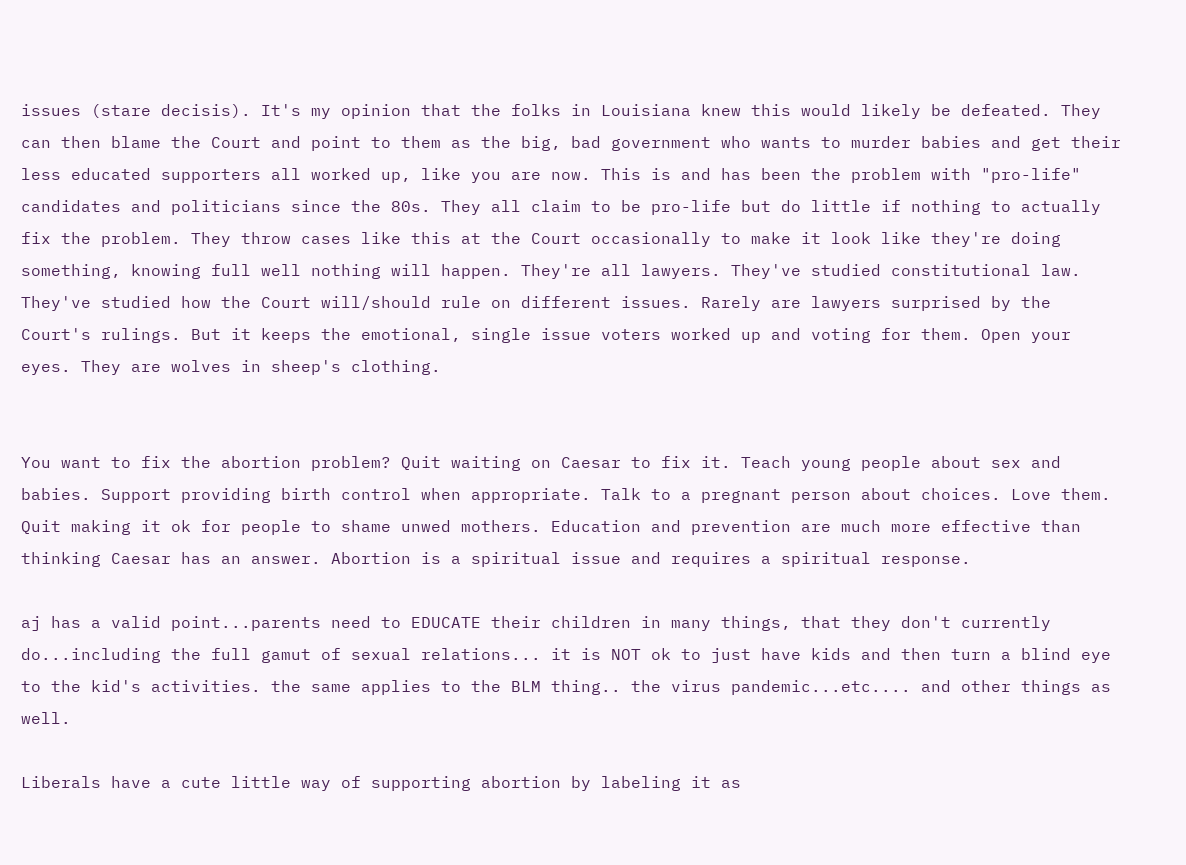issues (stare decisis). It's my opinion that the folks in Louisiana knew this would likely be defeated. They can then blame the Court and point to them as the big, bad government who wants to murder babies and get their less educated supporters all worked up, like you are now. This is and has been the problem with "pro-life" candidates and politicians since the 80s. They all claim to be pro-life but do little if nothing to actually fix the problem. They throw cases like this at the Court occasionally to make it look like they're doing something, knowing full well nothing will happen. They're all lawyers. They've studied constitutional law. They've studied how the Court will/should rule on different issues. Rarely are lawyers surprised by the Court's rulings. But it keeps the emotional, single issue voters worked up and voting for them. Open your eyes. They are wolves in sheep's clothing.


You want to fix the abortion problem? Quit waiting on Caesar to fix it. Teach young people about sex and babies. Support providing birth control when appropriate. Talk to a pregnant person about choices. Love them. Quit making it ok for people to shame unwed mothers. Education and prevention are much more effective than thinking Caesar has an answer. Abortion is a spiritual issue and requires a spiritual response.

aj has a valid point...parents need to EDUCATE their children in many things, that they don't currently do...including the full gamut of sexual relations... it is NOT ok to just have kids and then turn a blind eye to the kid's activities. the same applies to the BLM thing.. the virus pandemic...etc.... and other things as well.

Liberals have a cute little way of supporting abortion by labeling it as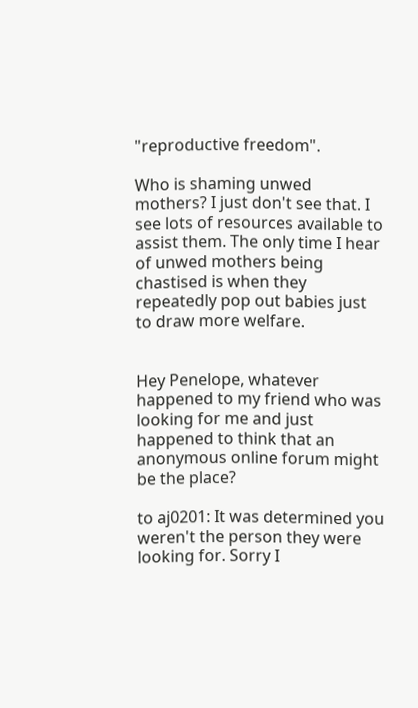"reproductive freedom".

Who is shaming unwed mothers? I just don't see that. I see lots of resources available to assist them. The only time I hear of unwed mothers being chastised is when they repeatedly pop out babies just to draw more welfare.


Hey Penelope, whatever happened to my friend who was looking for me and just happened to think that an anonymous online forum might be the place?

to aj0201: It was determined you weren't the person they were looking for. Sorry I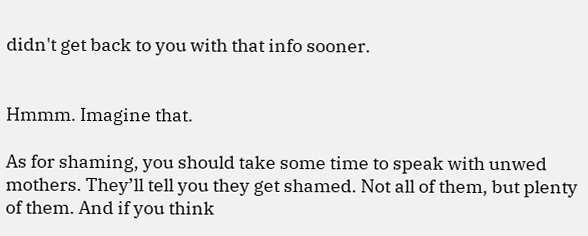didn't get back to you with that info sooner.


Hmmm. Imagine that.

As for shaming, you should take some time to speak with unwed mothers. They’ll tell you they get shamed. Not all of them, but plenty of them. And if you think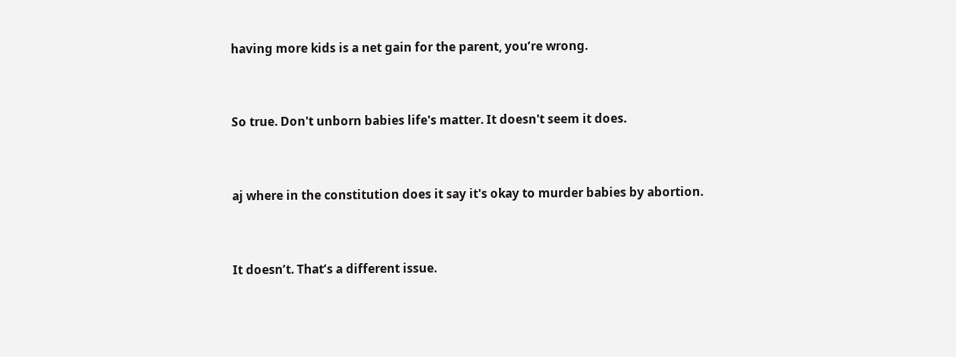having more kids is a net gain for the parent, you’re wrong.


So true. Don't unborn babies life's matter. It doesn't seem it does.


aj where in the constitution does it say it's okay to murder babies by abortion.


It doesn’t. That’s a different issue.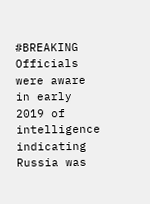#BREAKING Officials were aware in early 2019 of intelligence indicating Russia was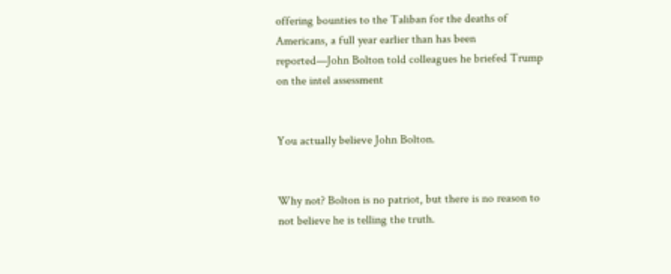offering bounties to the Taliban for the deaths of Americans, a full year earlier than has been reported—John Bolton told colleagues he briefed Trump on the intel assessment


You actually believe John Bolton.


Why not? Bolton is no patriot, but there is no reason to not believe he is telling the truth.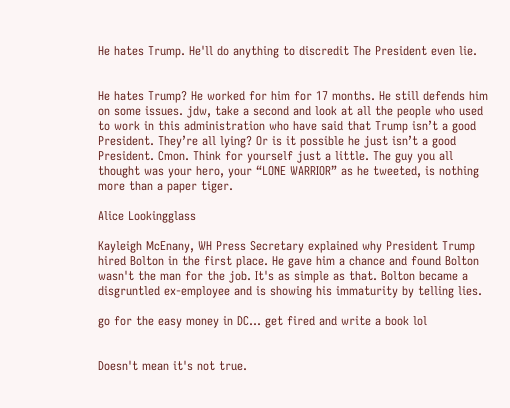He hates Trump. He'll do anything to discredit The President even lie.


He hates Trump? He worked for him for 17 months. He still defends him on some issues. jdw, take a second and look at all the people who used to work in this administration who have said that Trump isn’t a good President. They’re all lying? Or is it possible he just isn’t a good President. Cmon. Think for yourself just a little. The guy you all thought was your hero, your “LONE WARRIOR” as he tweeted, is nothing more than a paper tiger.

Alice Lookingglass

Kayleigh McEnany, WH Press Secretary explained why President Trump hired Bolton in the first place. He gave him a chance and found Bolton wasn't the man for the job. It's as simple as that. Bolton became a disgruntled ex-employee and is showing his immaturity by telling lies.

go for the easy money in DC... get fired and write a book lol


Doesn't mean it's not true.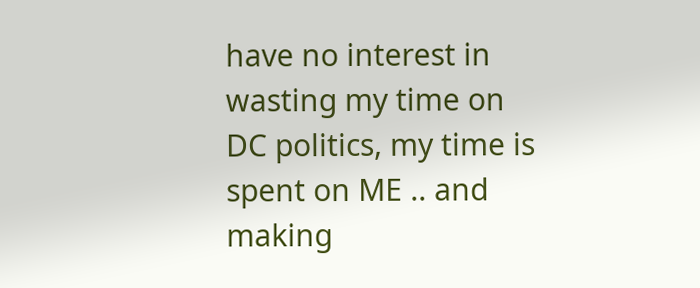have no interest in wasting my time on DC politics, my time is spent on ME .. and making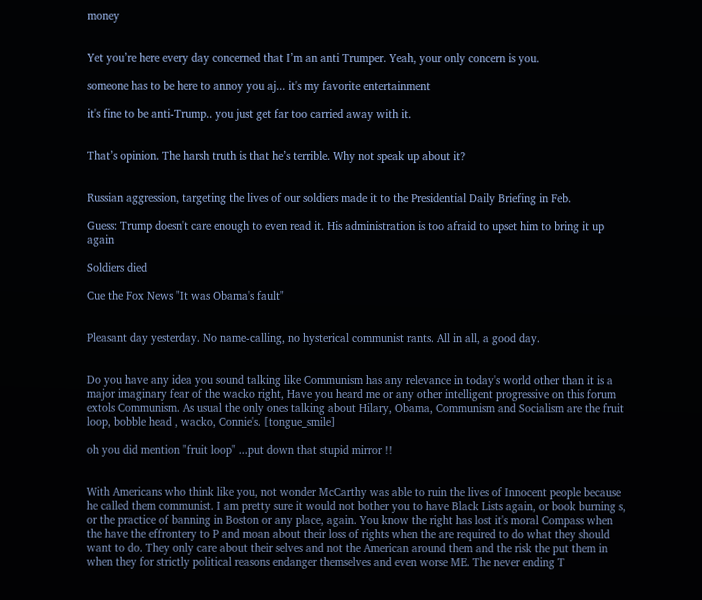money


Yet you’re here every day concerned that I’m an anti Trumper. Yeah, your only concern is you.

someone has to be here to annoy you aj... it's my favorite entertainment

it's fine to be anti-Trump.. you just get far too carried away with it.


That’s opinion. The harsh truth is that he’s terrible. Why not speak up about it?


Russian aggression, targeting the lives of our soldiers made it to the Presidential Daily Briefing in Feb.

Guess: Trump doesn't care enough to even read it. His administration is too afraid to upset him to bring it up again

Soldiers died

Cue the Fox News "It was Obama's fault"


Pleasant day yesterday. No name-calling, no hysterical communist rants. All in all, a good day.


Do you have any idea you sound talking like Communism has any relevance in today's world other than it is a major imaginary fear of the wacko right, Have you heard me or any other intelligent progressive on this forum extols Communism. As usual the only ones talking about Hilary, Obama, Communism and Socialism are the fruit loop, bobble head , wacko, Connie's. [tongue_smile]

oh you did mention "fruit loop" ...put down that stupid mirror !!


With Americans who think like you, not wonder McCarthy was able to ruin the lives of Innocent people because he called them communist. I am pretty sure it would not bother you to have Black Lists again, or book burning s, or the practice of banning in Boston or any place, again. You know the right has lost it's moral Compass when the have the effrontery to P and moan about their loss of rights when the are required to do what they should want to do. They only care about their selves and not the American around them and the risk the put them in when they for strictly political reasons endanger themselves and even worse ME. The never ending T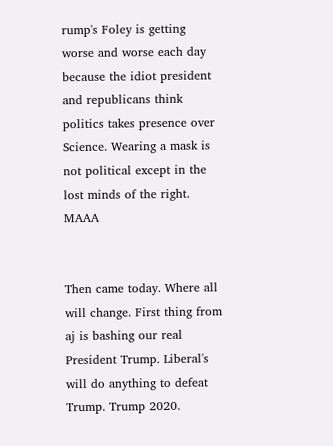rump's Foley is getting worse and worse each day because the idiot president and republicans think politics takes presence over Science. Wearing a mask is not political except in the lost minds of the right. MAAA


Then came today. Where all will change. First thing from aj is bashing our real President Trump. Liberal's will do anything to defeat Trump. Trump 2020.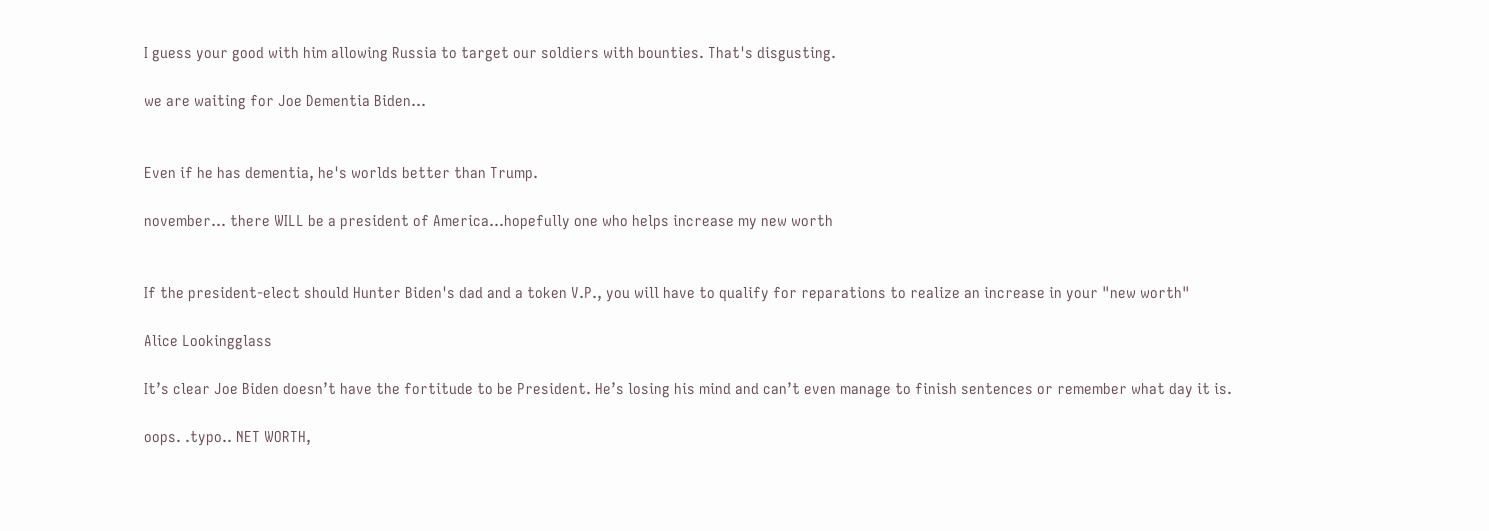I guess your good with him allowing Russia to target our soldiers with bounties. That's disgusting.

we are waiting for Joe Dementia Biden...


Even if he has dementia, he's worlds better than Trump.

november... there WILL be a president of America...hopefully one who helps increase my new worth


If the president-elect should Hunter Biden's dad and a token V.P., you will have to qualify for reparations to realize an increase in your "new worth"

Alice Lookingglass

It’s clear Joe Biden doesn’t have the fortitude to be President. He’s losing his mind and can’t even manage to finish sentences or remember what day it is.

oops. .typo.. NET WORTH,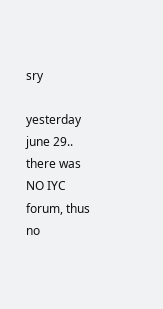sry

yesterday june 29.. there was NO IYC forum, thus no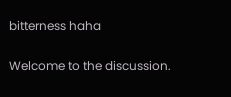bitterness haha

Welcome to the discussion.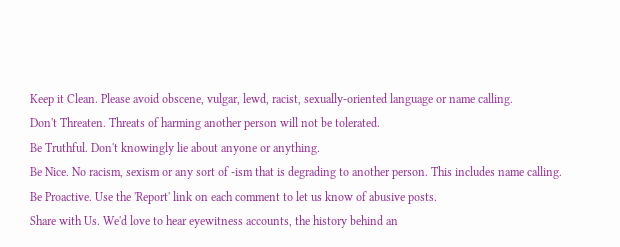Keep it Clean. Please avoid obscene, vulgar, lewd, racist, sexually-oriented language or name calling.
Don't Threaten. Threats of harming another person will not be tolerated.
Be Truthful. Don't knowingly lie about anyone or anything.
Be Nice. No racism, sexism or any sort of -ism that is degrading to another person. This includes name calling.
Be Proactive. Use the 'Report' link on each comment to let us know of abusive posts.
Share with Us. We'd love to hear eyewitness accounts, the history behind an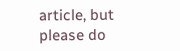article, but please do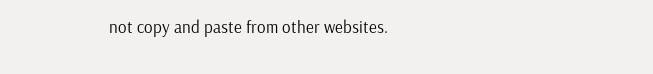not copy and paste from other websites.